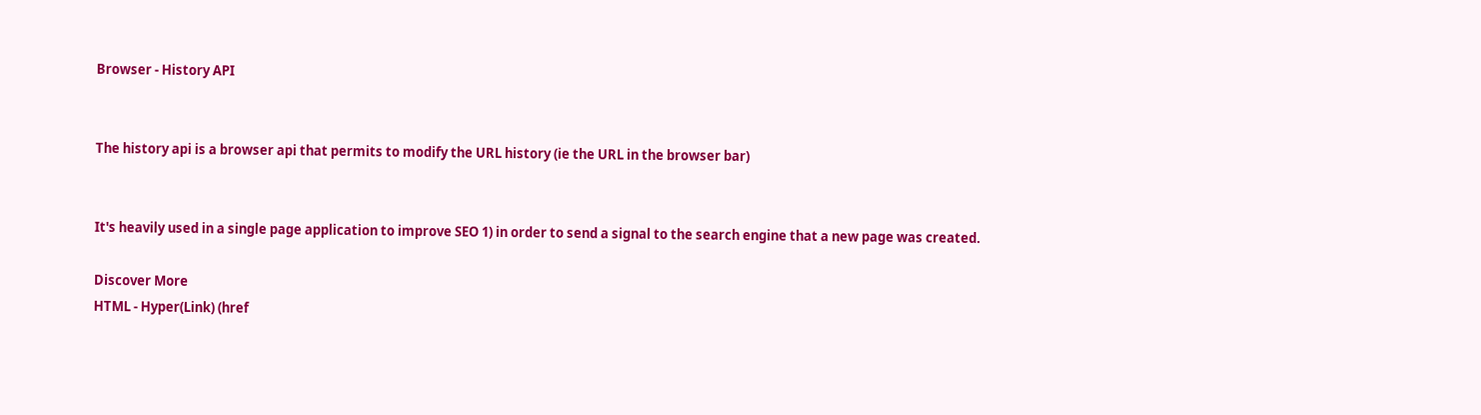Browser - History API


The history api is a browser api that permits to modify the URL history (ie the URL in the browser bar)


It's heavily used in a single page application to improve SEO 1) in order to send a signal to the search engine that a new page was created.

Discover More
HTML - Hyper(Link) (href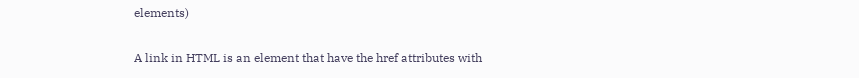elements)

A link in HTML is an element that have the href attributes with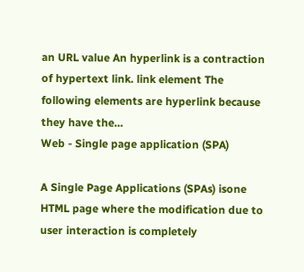an URL value An hyperlink is a contraction of hypertext link. link element The following elements are hyperlink because they have the...
Web - Single page application (SPA)

A Single Page Applications (SPAs) isone HTML page where the modification due to user interaction is completely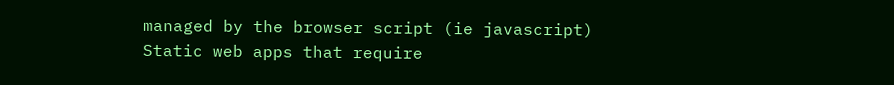managed by the browser script (ie javascript) Static web apps that require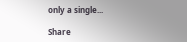only a single...

Share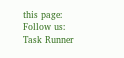this page:
Follow us:
Task Runner